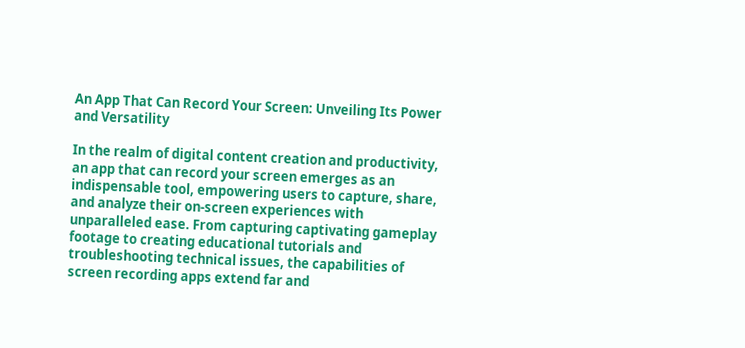An App That Can Record Your Screen: Unveiling Its Power and Versatility

In the realm of digital content creation and productivity, an app that can record your screen emerges as an indispensable tool, empowering users to capture, share, and analyze their on-screen experiences with unparalleled ease. From capturing captivating gameplay footage to creating educational tutorials and troubleshooting technical issues, the capabilities of screen recording apps extend far and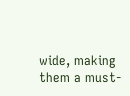wide, making them a must-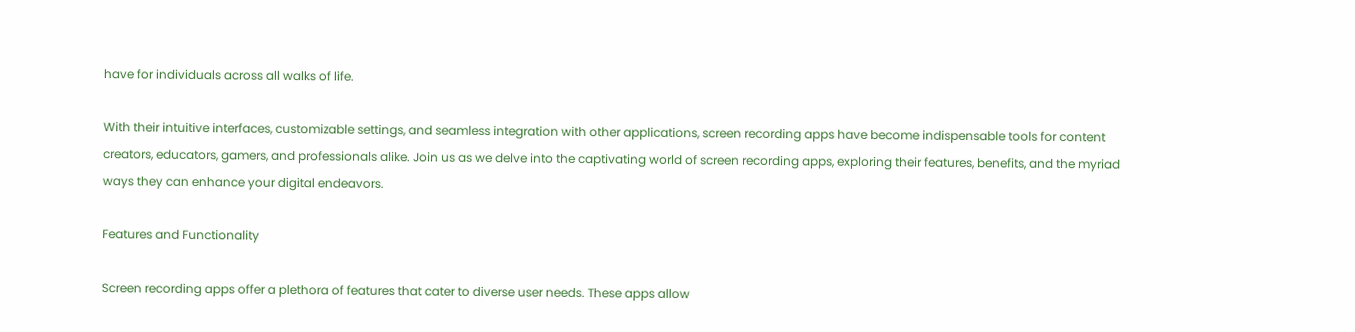have for individuals across all walks of life.

With their intuitive interfaces, customizable settings, and seamless integration with other applications, screen recording apps have become indispensable tools for content creators, educators, gamers, and professionals alike. Join us as we delve into the captivating world of screen recording apps, exploring their features, benefits, and the myriad ways they can enhance your digital endeavors.

Features and Functionality

Screen recording apps offer a plethora of features that cater to diverse user needs. These apps allow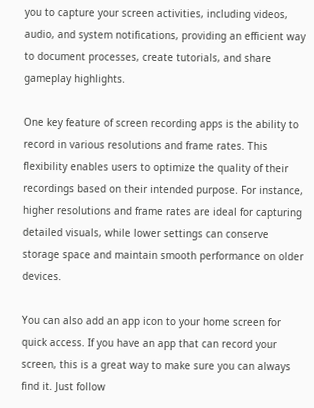you to capture your screen activities, including videos, audio, and system notifications, providing an efficient way to document processes, create tutorials, and share gameplay highlights.

One key feature of screen recording apps is the ability to record in various resolutions and frame rates. This flexibility enables users to optimize the quality of their recordings based on their intended purpose. For instance, higher resolutions and frame rates are ideal for capturing detailed visuals, while lower settings can conserve storage space and maintain smooth performance on older devices.

You can also add an app icon to your home screen for quick access. If you have an app that can record your screen, this is a great way to make sure you can always find it. Just follow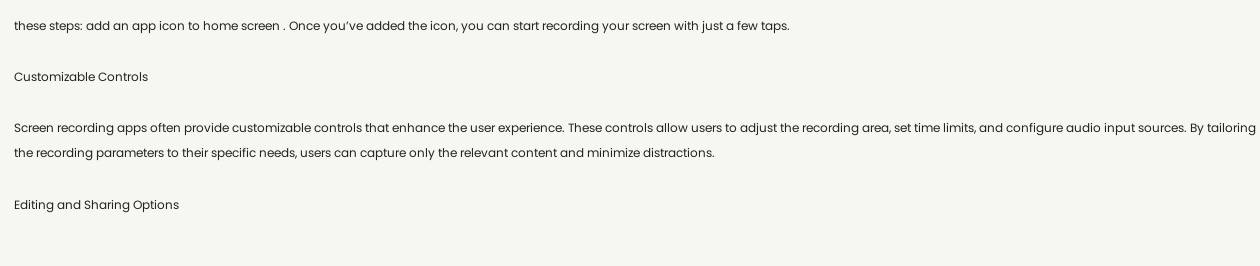these steps: add an app icon to home screen . Once you’ve added the icon, you can start recording your screen with just a few taps.

Customizable Controls

Screen recording apps often provide customizable controls that enhance the user experience. These controls allow users to adjust the recording area, set time limits, and configure audio input sources. By tailoring the recording parameters to their specific needs, users can capture only the relevant content and minimize distractions.

Editing and Sharing Options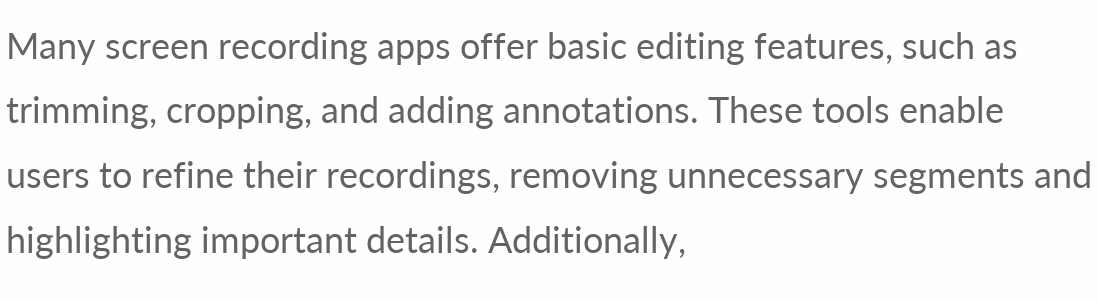Many screen recording apps offer basic editing features, such as trimming, cropping, and adding annotations. These tools enable users to refine their recordings, removing unnecessary segments and highlighting important details. Additionally,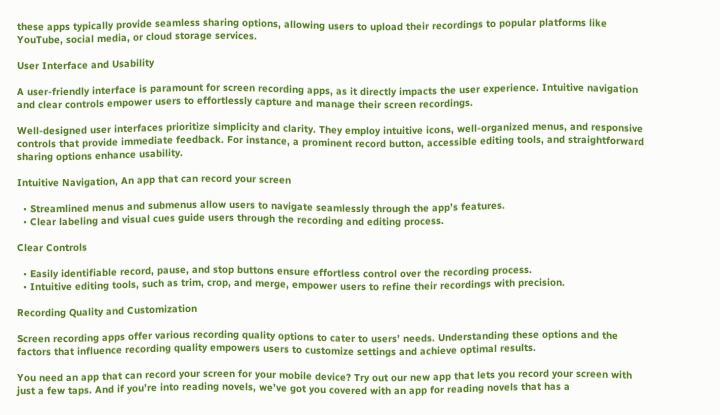these apps typically provide seamless sharing options, allowing users to upload their recordings to popular platforms like YouTube, social media, or cloud storage services.

User Interface and Usability

A user-friendly interface is paramount for screen recording apps, as it directly impacts the user experience. Intuitive navigation and clear controls empower users to effortlessly capture and manage their screen recordings.

Well-designed user interfaces prioritize simplicity and clarity. They employ intuitive icons, well-organized menus, and responsive controls that provide immediate feedback. For instance, a prominent record button, accessible editing tools, and straightforward sharing options enhance usability.

Intuitive Navigation, An app that can record your screen

  • Streamlined menus and submenus allow users to navigate seamlessly through the app’s features.
  • Clear labeling and visual cues guide users through the recording and editing process.

Clear Controls

  • Easily identifiable record, pause, and stop buttons ensure effortless control over the recording process.
  • Intuitive editing tools, such as trim, crop, and merge, empower users to refine their recordings with precision.

Recording Quality and Customization

Screen recording apps offer various recording quality options to cater to users’ needs. Understanding these options and the factors that influence recording quality empowers users to customize settings and achieve optimal results.

You need an app that can record your screen for your mobile device? Try out our new app that lets you record your screen with just a few taps. And if you’re into reading novels, we’ve got you covered with an app for reading novels that has a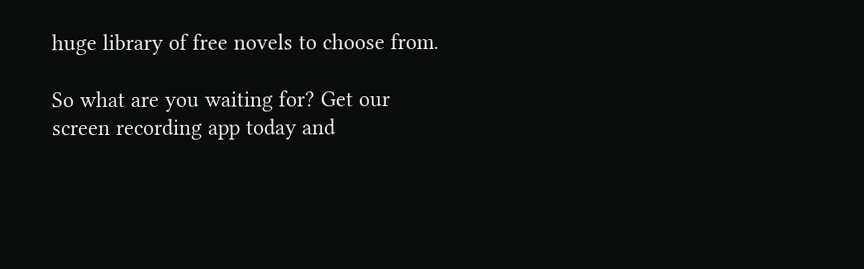huge library of free novels to choose from.

So what are you waiting for? Get our screen recording app today and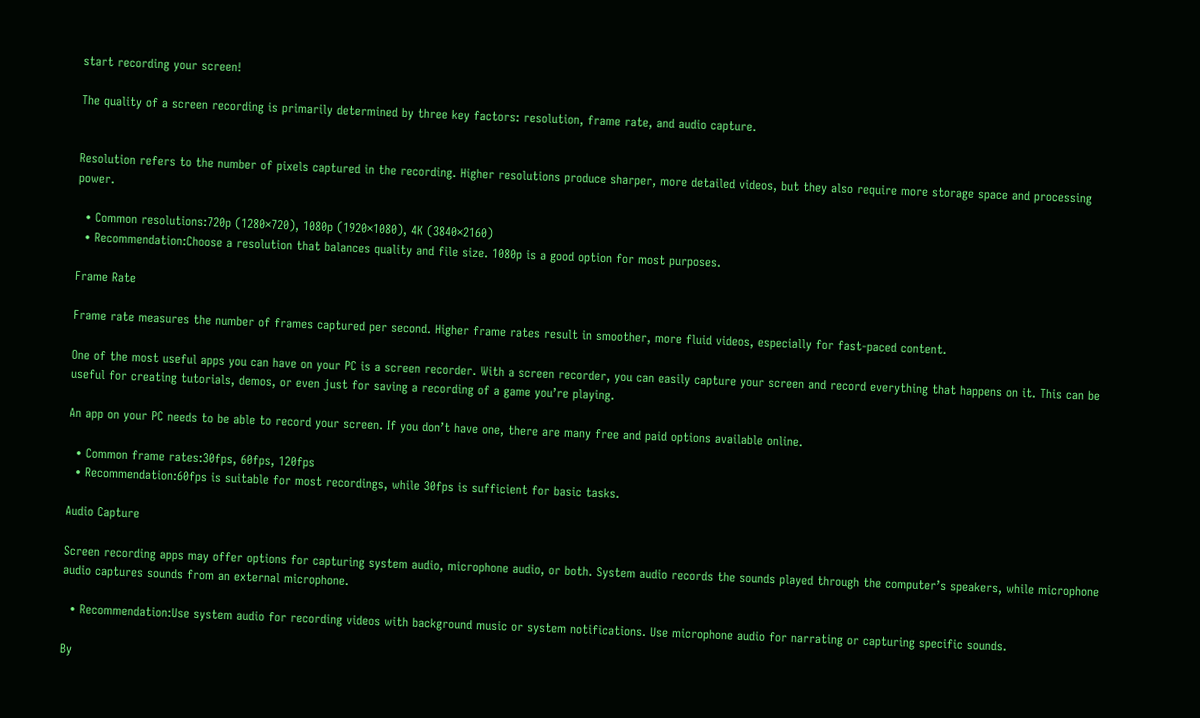start recording your screen!

The quality of a screen recording is primarily determined by three key factors: resolution, frame rate, and audio capture.


Resolution refers to the number of pixels captured in the recording. Higher resolutions produce sharper, more detailed videos, but they also require more storage space and processing power.

  • Common resolutions:720p (1280×720), 1080p (1920×1080), 4K (3840×2160)
  • Recommendation:Choose a resolution that balances quality and file size. 1080p is a good option for most purposes.

Frame Rate

Frame rate measures the number of frames captured per second. Higher frame rates result in smoother, more fluid videos, especially for fast-paced content.

One of the most useful apps you can have on your PC is a screen recorder. With a screen recorder, you can easily capture your screen and record everything that happens on it. This can be useful for creating tutorials, demos, or even just for saving a recording of a game you’re playing.

An app on your PC needs to be able to record your screen. If you don’t have one, there are many free and paid options available online.

  • Common frame rates:30fps, 60fps, 120fps
  • Recommendation:60fps is suitable for most recordings, while 30fps is sufficient for basic tasks.

Audio Capture

Screen recording apps may offer options for capturing system audio, microphone audio, or both. System audio records the sounds played through the computer’s speakers, while microphone audio captures sounds from an external microphone.

  • Recommendation:Use system audio for recording videos with background music or system notifications. Use microphone audio for narrating or capturing specific sounds.

By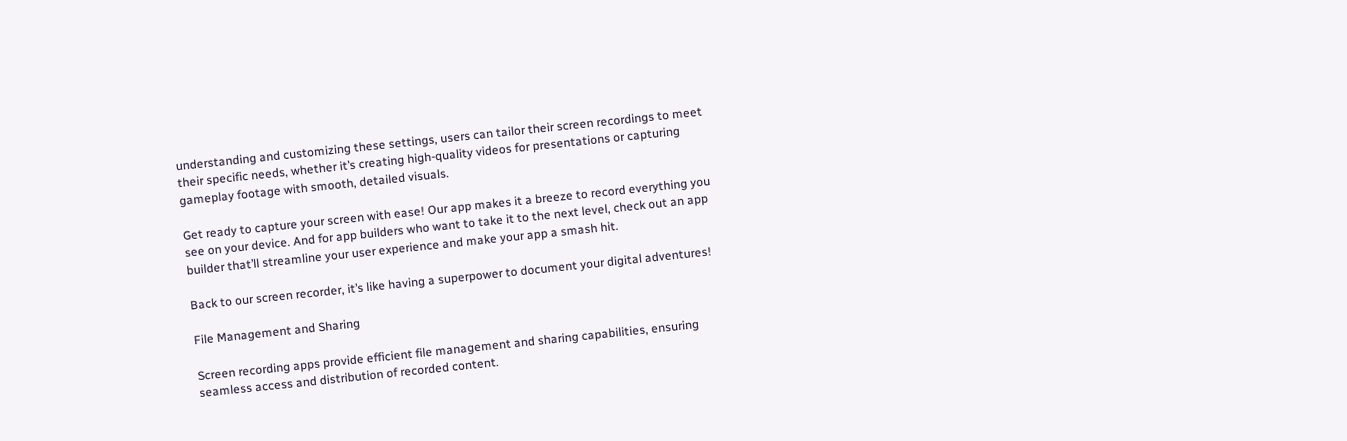understanding and customizing these settings, users can tailor their screen recordings to meet their specific needs, whether it’s creating high-quality videos for presentations or capturing gameplay footage with smooth, detailed visuals.

Get ready to capture your screen with ease! Our app makes it a breeze to record everything you see on your device. And for app builders who want to take it to the next level, check out an app builder that’ll streamline your user experience and make your app a smash hit.

Back to our screen recorder, it’s like having a superpower to document your digital adventures!

File Management and Sharing

Screen recording apps provide efficient file management and sharing capabilities, ensuring seamless access and distribution of recorded content.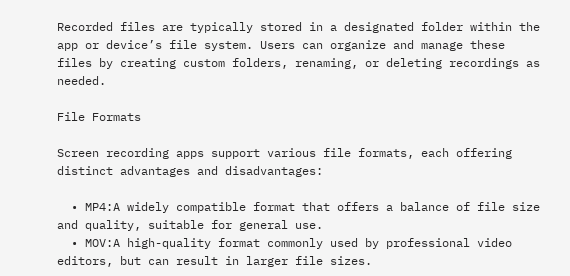Recorded files are typically stored in a designated folder within the app or device’s file system. Users can organize and manage these files by creating custom folders, renaming, or deleting recordings as needed.

File Formats

Screen recording apps support various file formats, each offering distinct advantages and disadvantages:

  • MP4:A widely compatible format that offers a balance of file size and quality, suitable for general use.
  • MOV:A high-quality format commonly used by professional video editors, but can result in larger file sizes.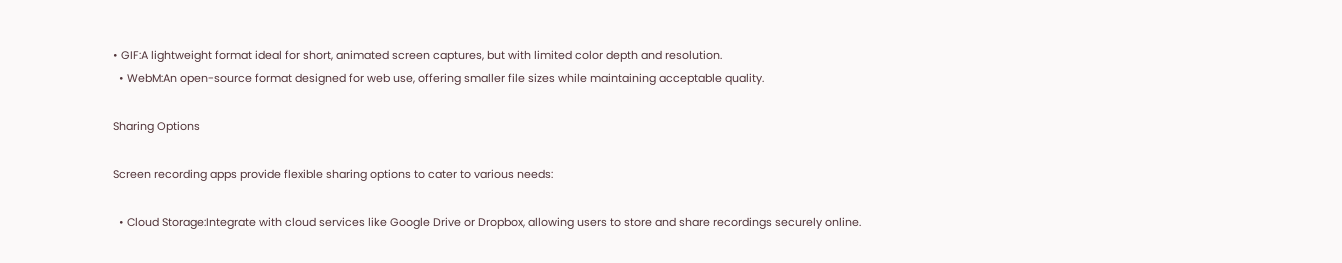• GIF:A lightweight format ideal for short, animated screen captures, but with limited color depth and resolution.
  • WebM:An open-source format designed for web use, offering smaller file sizes while maintaining acceptable quality.

Sharing Options

Screen recording apps provide flexible sharing options to cater to various needs:

  • Cloud Storage:Integrate with cloud services like Google Drive or Dropbox, allowing users to store and share recordings securely online.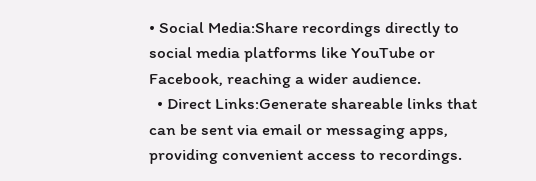• Social Media:Share recordings directly to social media platforms like YouTube or Facebook, reaching a wider audience.
  • Direct Links:Generate shareable links that can be sent via email or messaging apps, providing convenient access to recordings.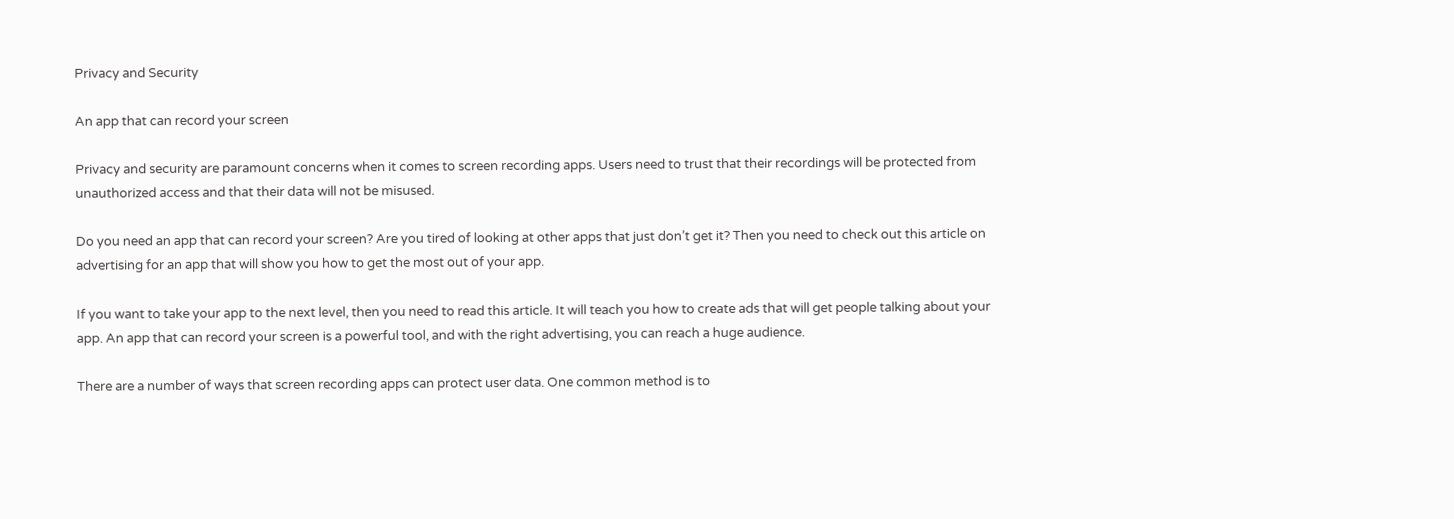Privacy and Security

An app that can record your screen

Privacy and security are paramount concerns when it comes to screen recording apps. Users need to trust that their recordings will be protected from unauthorized access and that their data will not be misused.

Do you need an app that can record your screen? Are you tired of looking at other apps that just don’t get it? Then you need to check out this article on advertising for an app that will show you how to get the most out of your app.

If you want to take your app to the next level, then you need to read this article. It will teach you how to create ads that will get people talking about your app. An app that can record your screen is a powerful tool, and with the right advertising, you can reach a huge audience.

There are a number of ways that screen recording apps can protect user data. One common method is to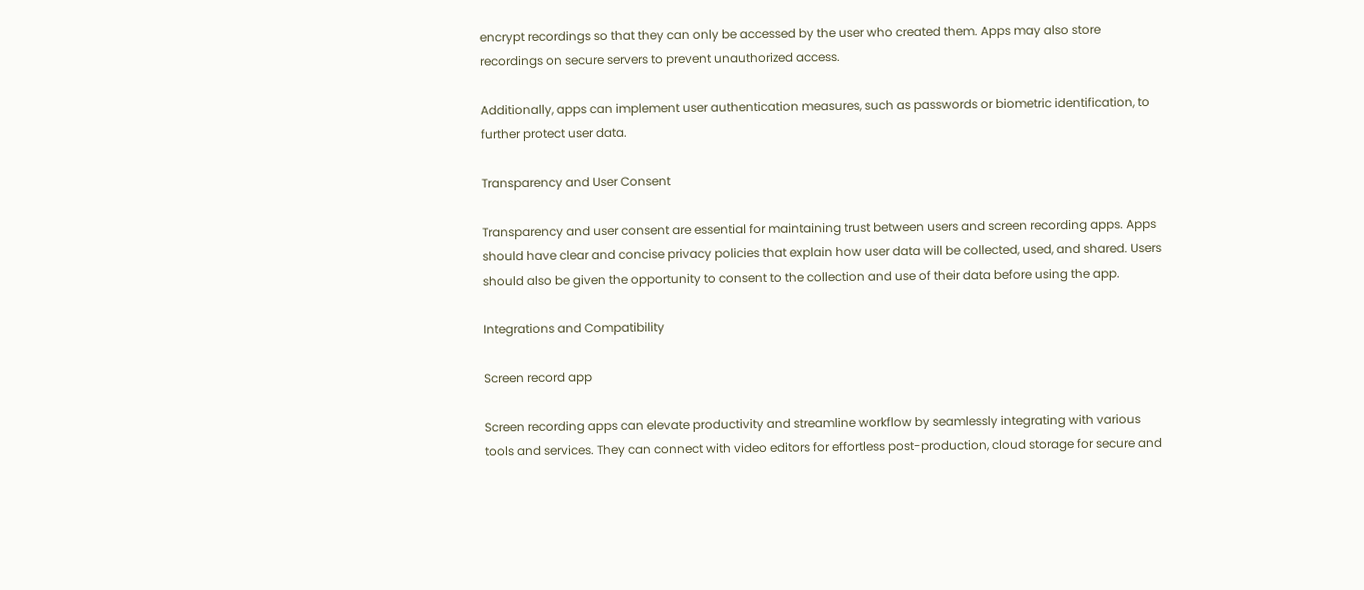encrypt recordings so that they can only be accessed by the user who created them. Apps may also store recordings on secure servers to prevent unauthorized access.

Additionally, apps can implement user authentication measures, such as passwords or biometric identification, to further protect user data.

Transparency and User Consent

Transparency and user consent are essential for maintaining trust between users and screen recording apps. Apps should have clear and concise privacy policies that explain how user data will be collected, used, and shared. Users should also be given the opportunity to consent to the collection and use of their data before using the app.

Integrations and Compatibility

Screen record app

Screen recording apps can elevate productivity and streamline workflow by seamlessly integrating with various tools and services. They can connect with video editors for effortless post-production, cloud storage for secure and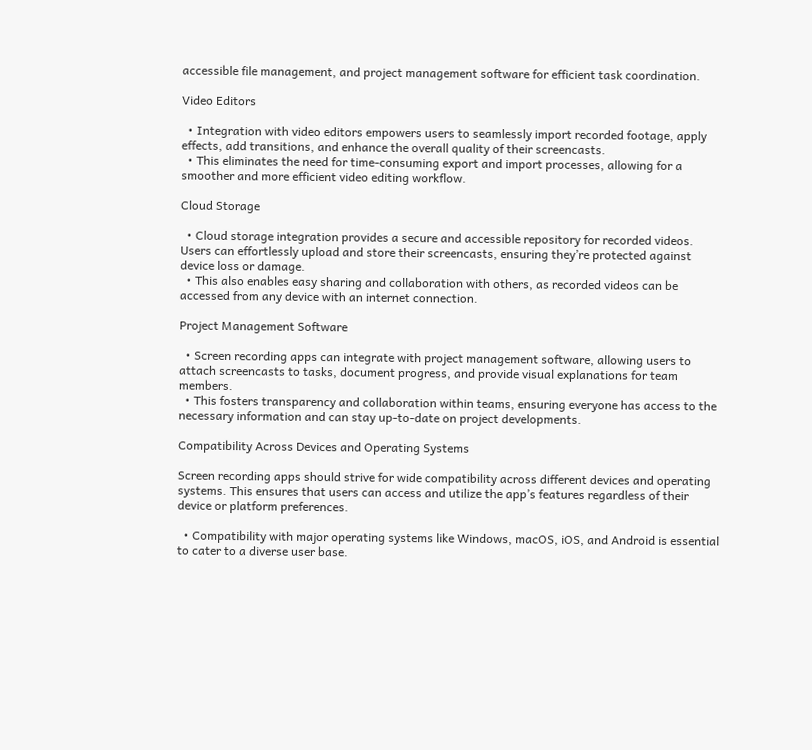accessible file management, and project management software for efficient task coordination.

Video Editors

  • Integration with video editors empowers users to seamlessly import recorded footage, apply effects, add transitions, and enhance the overall quality of their screencasts.
  • This eliminates the need for time-consuming export and import processes, allowing for a smoother and more efficient video editing workflow.

Cloud Storage

  • Cloud storage integration provides a secure and accessible repository for recorded videos. Users can effortlessly upload and store their screencasts, ensuring they’re protected against device loss or damage.
  • This also enables easy sharing and collaboration with others, as recorded videos can be accessed from any device with an internet connection.

Project Management Software

  • Screen recording apps can integrate with project management software, allowing users to attach screencasts to tasks, document progress, and provide visual explanations for team members.
  • This fosters transparency and collaboration within teams, ensuring everyone has access to the necessary information and can stay up-to-date on project developments.

Compatibility Across Devices and Operating Systems

Screen recording apps should strive for wide compatibility across different devices and operating systems. This ensures that users can access and utilize the app’s features regardless of their device or platform preferences.

  • Compatibility with major operating systems like Windows, macOS, iOS, and Android is essential to cater to a diverse user base.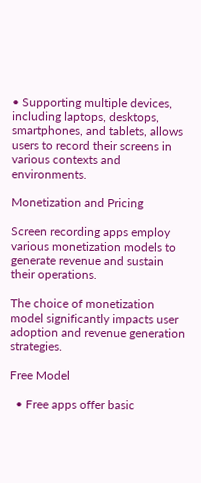• Supporting multiple devices, including laptops, desktops, smartphones, and tablets, allows users to record their screens in various contexts and environments.

Monetization and Pricing

Screen recording apps employ various monetization models to generate revenue and sustain their operations.

The choice of monetization model significantly impacts user adoption and revenue generation strategies.

Free Model

  • Free apps offer basic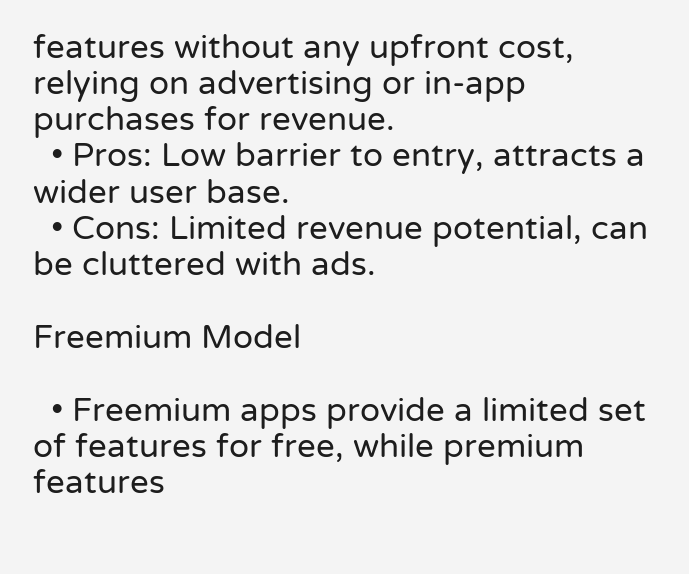features without any upfront cost, relying on advertising or in-app purchases for revenue.
  • Pros: Low barrier to entry, attracts a wider user base.
  • Cons: Limited revenue potential, can be cluttered with ads.

Freemium Model

  • Freemium apps provide a limited set of features for free, while premium features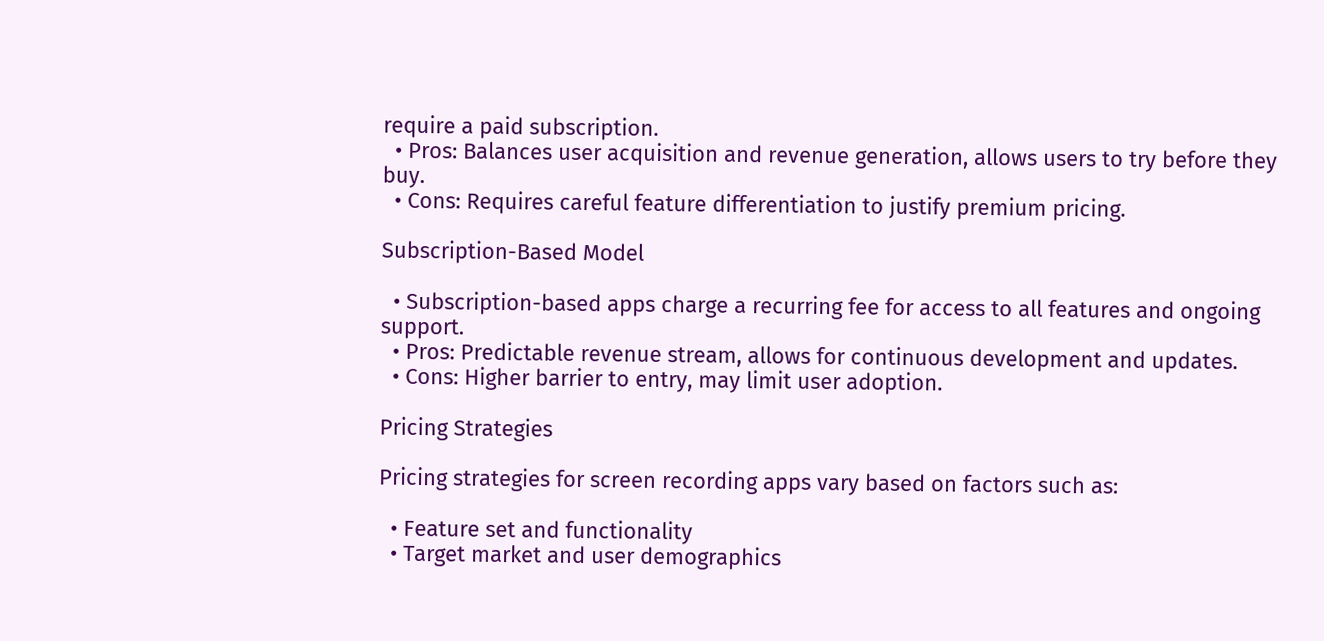require a paid subscription.
  • Pros: Balances user acquisition and revenue generation, allows users to try before they buy.
  • Cons: Requires careful feature differentiation to justify premium pricing.

Subscription-Based Model

  • Subscription-based apps charge a recurring fee for access to all features and ongoing support.
  • Pros: Predictable revenue stream, allows for continuous development and updates.
  • Cons: Higher barrier to entry, may limit user adoption.

Pricing Strategies

Pricing strategies for screen recording apps vary based on factors such as:

  • Feature set and functionality
  • Target market and user demographics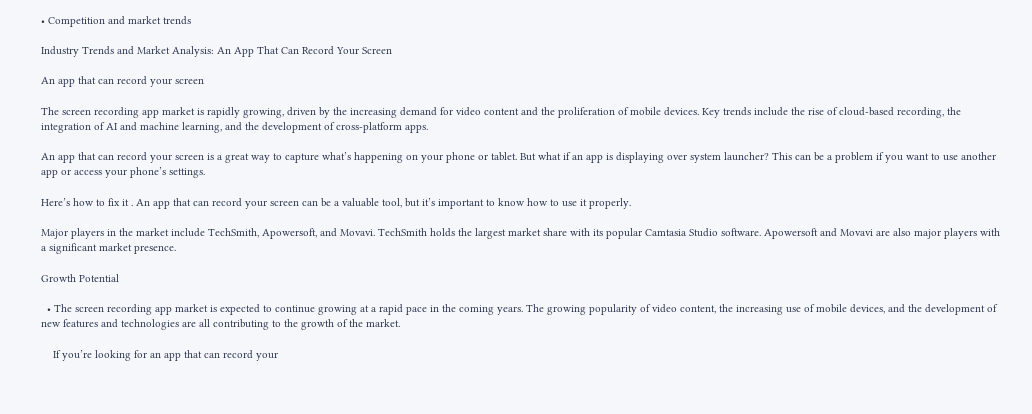• Competition and market trends

Industry Trends and Market Analysis: An App That Can Record Your Screen

An app that can record your screen

The screen recording app market is rapidly growing, driven by the increasing demand for video content and the proliferation of mobile devices. Key trends include the rise of cloud-based recording, the integration of AI and machine learning, and the development of cross-platform apps.

An app that can record your screen is a great way to capture what’s happening on your phone or tablet. But what if an app is displaying over system launcher? This can be a problem if you want to use another app or access your phone’s settings.

Here’s how to fix it . An app that can record your screen can be a valuable tool, but it’s important to know how to use it properly.

Major players in the market include TechSmith, Apowersoft, and Movavi. TechSmith holds the largest market share with its popular Camtasia Studio software. Apowersoft and Movavi are also major players with a significant market presence.

Growth Potential

  • The screen recording app market is expected to continue growing at a rapid pace in the coming years. The growing popularity of video content, the increasing use of mobile devices, and the development of new features and technologies are all contributing to the growth of the market.

    If you’re looking for an app that can record your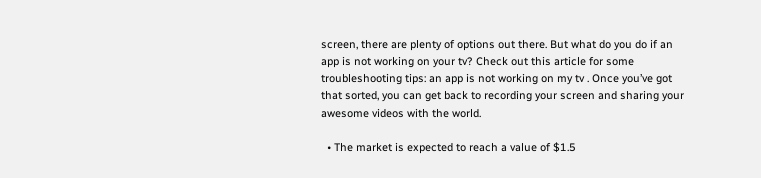screen, there are plenty of options out there. But what do you do if an app is not working on your tv? Check out this article for some troubleshooting tips: an app is not working on my tv . Once you’ve got that sorted, you can get back to recording your screen and sharing your awesome videos with the world.

  • The market is expected to reach a value of $1.5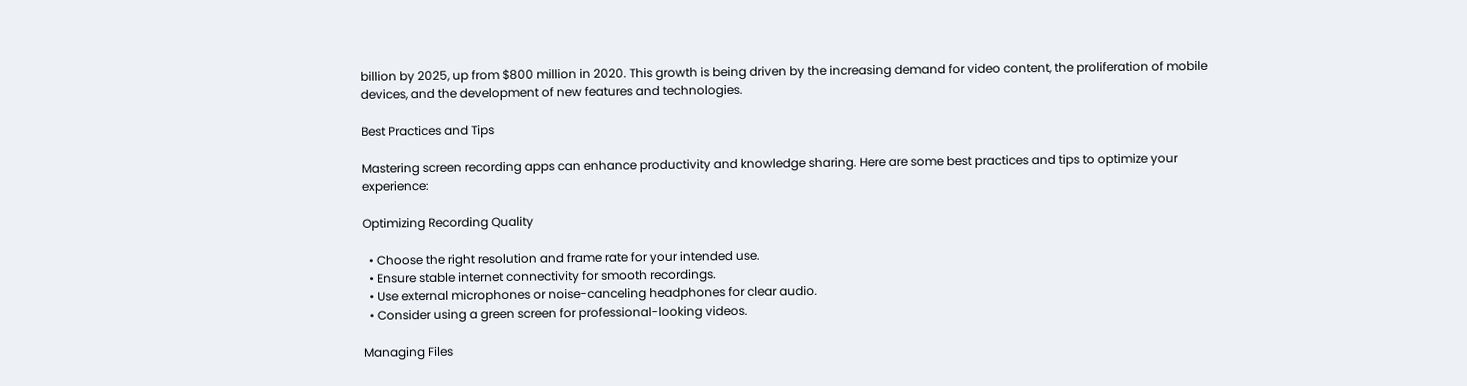billion by 2025, up from $800 million in 2020. This growth is being driven by the increasing demand for video content, the proliferation of mobile devices, and the development of new features and technologies.

Best Practices and Tips

Mastering screen recording apps can enhance productivity and knowledge sharing. Here are some best practices and tips to optimize your experience:

Optimizing Recording Quality

  • Choose the right resolution and frame rate for your intended use.
  • Ensure stable internet connectivity for smooth recordings.
  • Use external microphones or noise-canceling headphones for clear audio.
  • Consider using a green screen for professional-looking videos.

Managing Files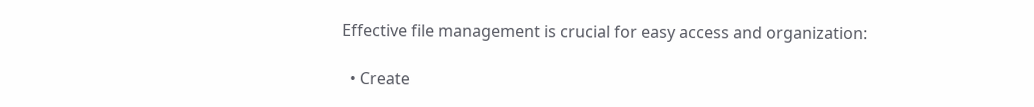Effective file management is crucial for easy access and organization:

  • Create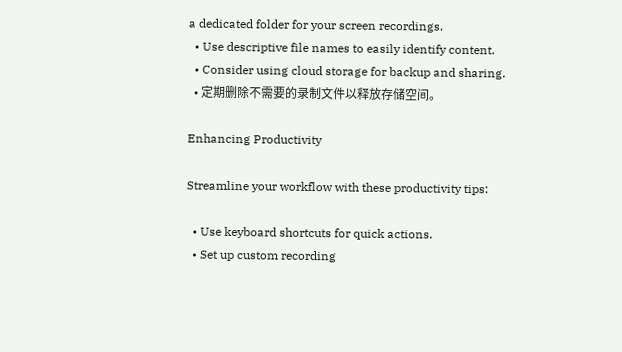a dedicated folder for your screen recordings.
  • Use descriptive file names to easily identify content.
  • Consider using cloud storage for backup and sharing.
  • 定期删除不需要的录制文件以释放存储空间。

Enhancing Productivity

Streamline your workflow with these productivity tips:

  • Use keyboard shortcuts for quick actions.
  • Set up custom recording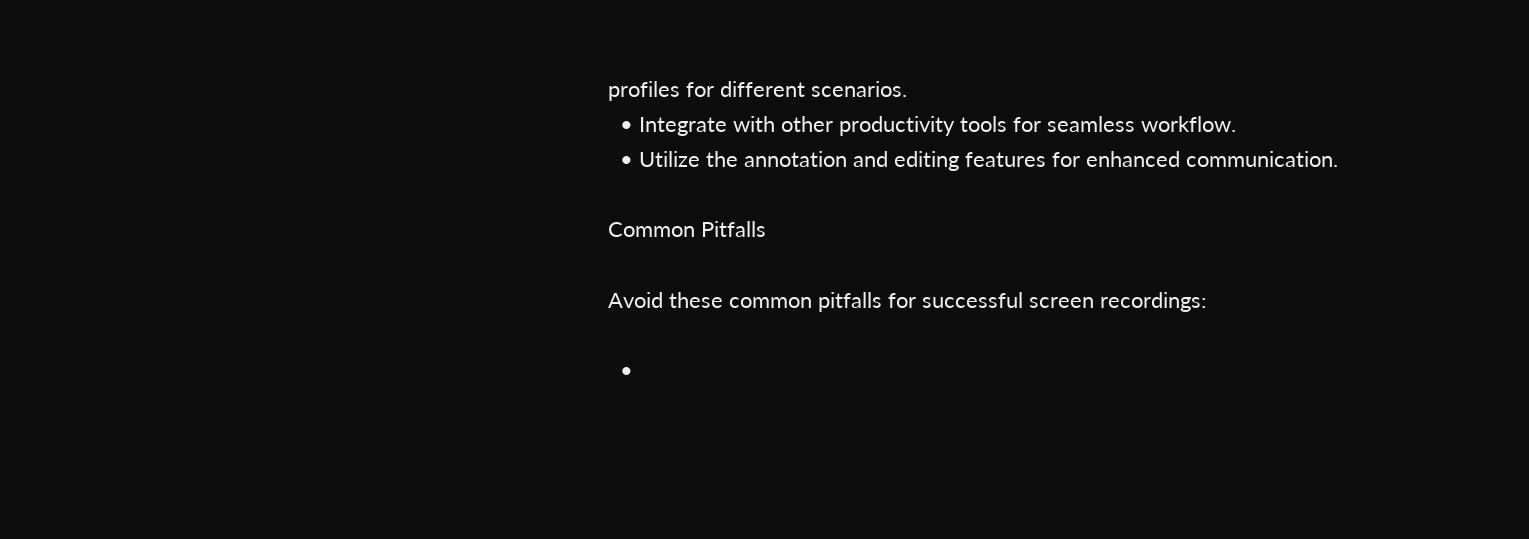profiles for different scenarios.
  • Integrate with other productivity tools for seamless workflow.
  • Utilize the annotation and editing features for enhanced communication.

Common Pitfalls

Avoid these common pitfalls for successful screen recordings:

  •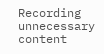Recording unnecessary content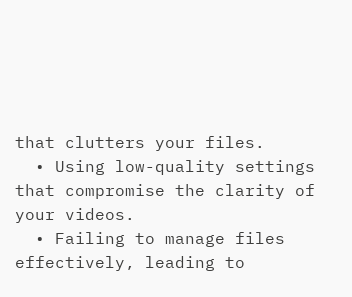that clutters your files.
  • Using low-quality settings that compromise the clarity of your videos.
  • Failing to manage files effectively, leading to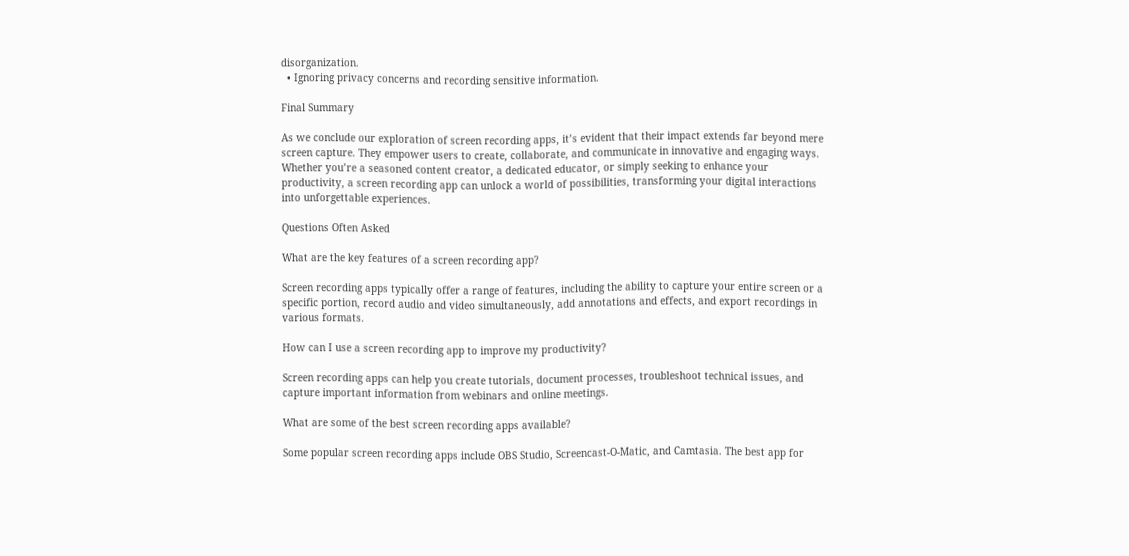disorganization.
  • Ignoring privacy concerns and recording sensitive information.

Final Summary

As we conclude our exploration of screen recording apps, it’s evident that their impact extends far beyond mere screen capture. They empower users to create, collaborate, and communicate in innovative and engaging ways. Whether you’re a seasoned content creator, a dedicated educator, or simply seeking to enhance your productivity, a screen recording app can unlock a world of possibilities, transforming your digital interactions into unforgettable experiences.

Questions Often Asked

What are the key features of a screen recording app?

Screen recording apps typically offer a range of features, including the ability to capture your entire screen or a specific portion, record audio and video simultaneously, add annotations and effects, and export recordings in various formats.

How can I use a screen recording app to improve my productivity?

Screen recording apps can help you create tutorials, document processes, troubleshoot technical issues, and capture important information from webinars and online meetings.

What are some of the best screen recording apps available?

Some popular screen recording apps include OBS Studio, Screencast-O-Matic, and Camtasia. The best app for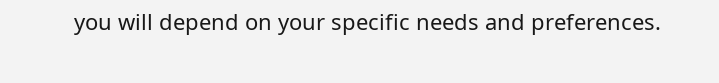you will depend on your specific needs and preferences.